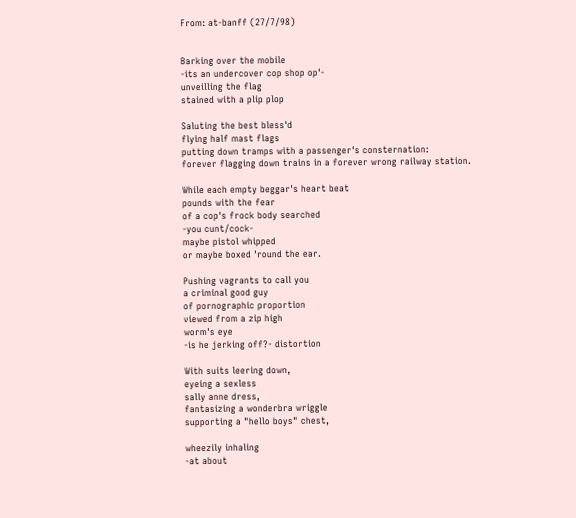From: at-banff (27/7/98)


Barking over the mobile
-its an undercover cop shop op'-
unveilling the flag
stained with a plip plop

Saluting the best bless'd
flying half mast flags
putting down tramps with a passenger's consternation:
forever flagging down trains in a forever wrong railway station.

While each empty beggar's heart beat
pounds with the fear
of a cop's frock body searched
-you cunt/cock-
maybe pistol whipped
or maybe boxed 'round the ear.

Pushing vagrants to call you
a criminal good guy
of pornographic proportion
viewed from a zip high
worm's eye
-is he jerking off?- distortion

With suits leering down,
eyeing a sexless
sally anne dress,
fantasizing a wonderbra wriggle
supporting a "hello boys" chest,

wheezily inhaling
-at about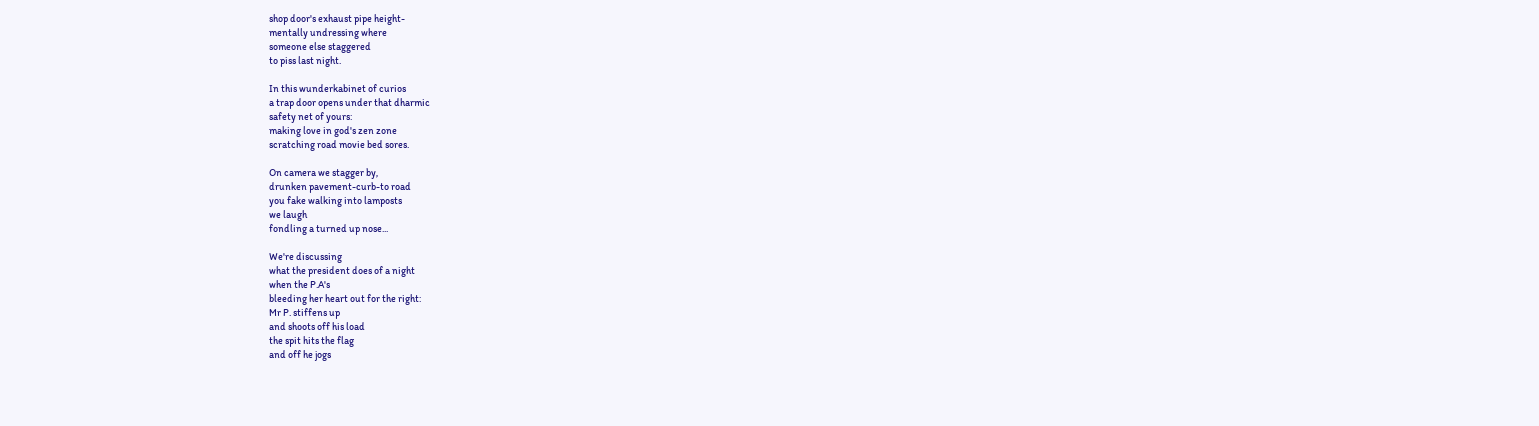shop door's exhaust pipe height-
mentally undressing where
someone else staggered
to piss last night.

In this wunderkabinet of curios
a trap door opens under that dharmic
safety net of yours:
making love in god's zen zone
scratching road movie bed sores.

On camera we stagger by,
drunken pavement-curb-to road
you fake walking into lamposts
we laugh
fondling a turned up nose...

We're discussing
what the president does of a night
when the P.A's
bleeding her heart out for the right:
Mr P. stiffens up
and shoots off his load
the spit hits the flag
and off he jogs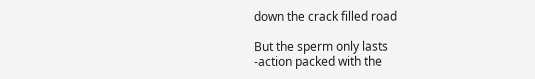down the crack filled road

But the sperm only lasts
-action packed with the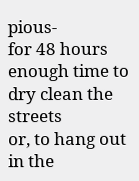pious-
for 48 hours
enough time to dry clean the streets
or, to hang out in the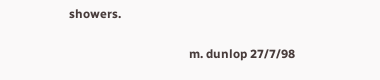showers.

                                        m. dunlop 27/7/98